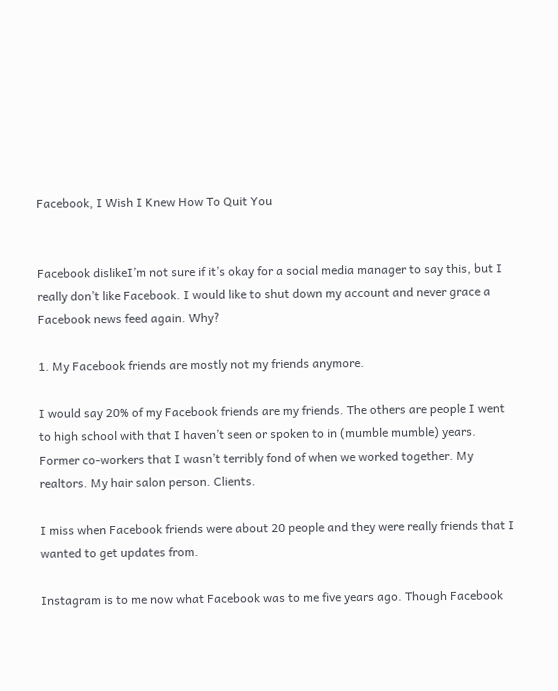Facebook, I Wish I Knew How To Quit You


Facebook dislikeI’m not sure if it’s okay for a social media manager to say this, but I really don’t like Facebook. I would like to shut down my account and never grace a Facebook news feed again. Why?

1. My Facebook friends are mostly not my friends anymore.

I would say 20% of my Facebook friends are my friends. The others are people I went to high school with that I haven’t seen or spoken to in (mumble mumble) years. Former co-workers that I wasn’t terribly fond of when we worked together. My realtors. My hair salon person. Clients.

I miss when Facebook friends were about 20 people and they were really friends that I wanted to get updates from.

Instagram is to me now what Facebook was to me five years ago. Though Facebook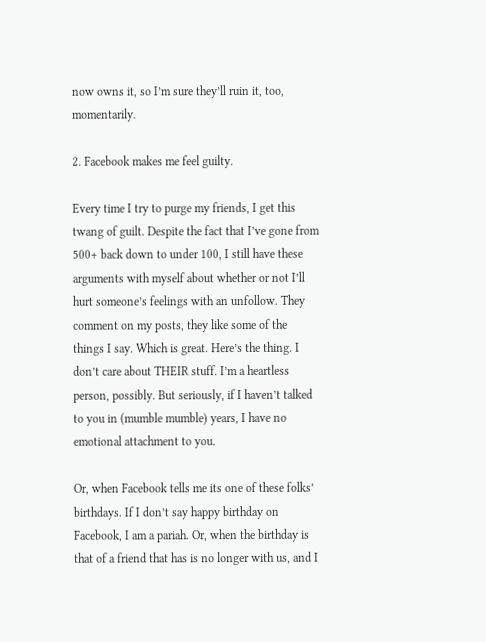now owns it, so I’m sure they’ll ruin it, too, momentarily.

2. Facebook makes me feel guilty.

Every time I try to purge my friends, I get this twang of guilt. Despite the fact that I’ve gone from 500+ back down to under 100, I still have these arguments with myself about whether or not I’ll hurt someone’s feelings with an unfollow. They comment on my posts, they like some of the things I say. Which is great. Here’s the thing. I don’t care about THEIR stuff. I’m a heartless person, possibly. But seriously, if I haven’t talked to you in (mumble mumble) years, I have no emotional attachment to you.

Or, when Facebook tells me its one of these folks’ birthdays. If I don’t say happy birthday on Facebook, I am a pariah. Or, when the birthday is that of a friend that has is no longer with us, and I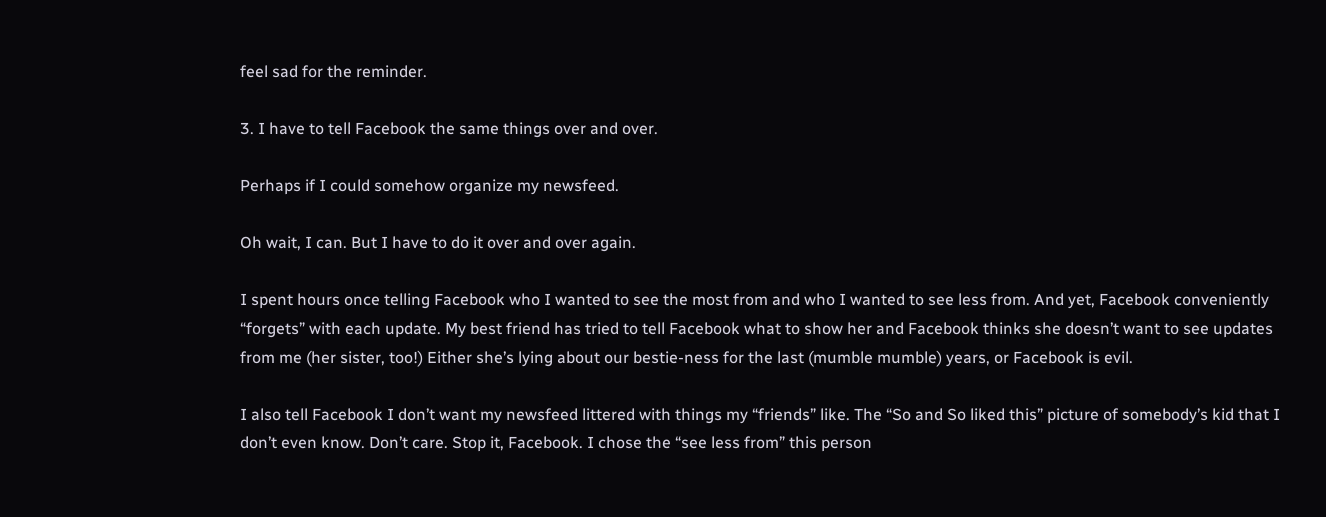feel sad for the reminder.

3. I have to tell Facebook the same things over and over.

Perhaps if I could somehow organize my newsfeed.

Oh wait, I can. But I have to do it over and over again.

I spent hours once telling Facebook who I wanted to see the most from and who I wanted to see less from. And yet, Facebook conveniently “forgets” with each update. My best friend has tried to tell Facebook what to show her and Facebook thinks she doesn’t want to see updates from me (her sister, too!) Either she’s lying about our bestie-ness for the last (mumble mumble) years, or Facebook is evil.

I also tell Facebook I don’t want my newsfeed littered with things my “friends” like. The “So and So liked this” picture of somebody’s kid that I don’t even know. Don’t care. Stop it, Facebook. I chose the “see less from” this person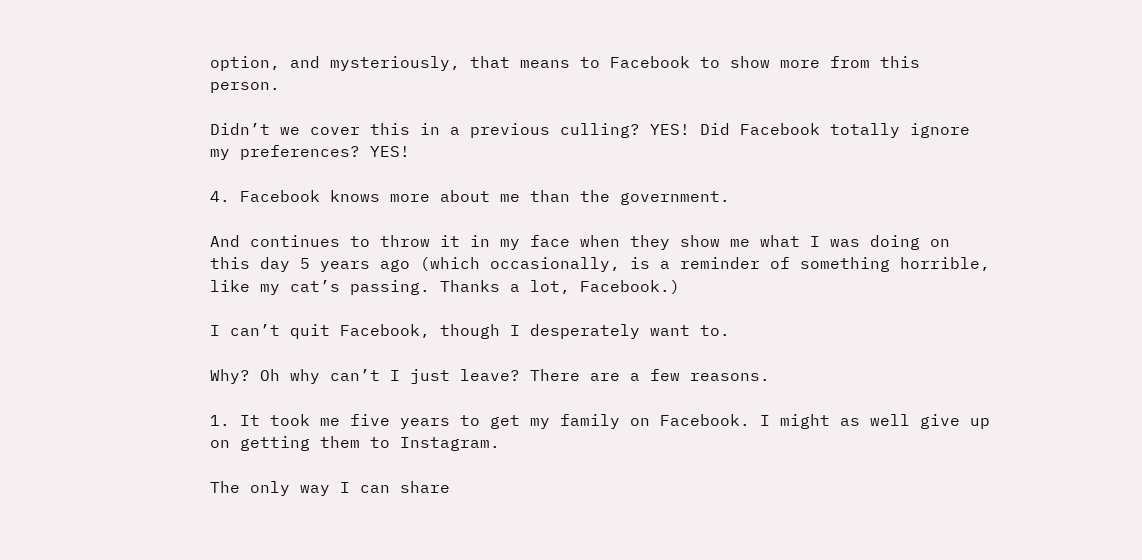option, and mysteriously, that means to Facebook to show more from this person.

Didn’t we cover this in a previous culling? YES! Did Facebook totally ignore my preferences? YES!

4. Facebook knows more about me than the government.

And continues to throw it in my face when they show me what I was doing on this day 5 years ago (which occasionally, is a reminder of something horrible, like my cat’s passing. Thanks a lot, Facebook.)

I can’t quit Facebook, though I desperately want to.

Why? Oh why can’t I just leave? There are a few reasons.

1. It took me five years to get my family on Facebook. I might as well give up on getting them to Instagram.

The only way I can share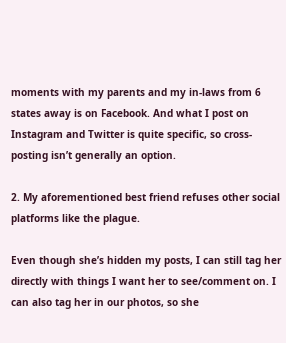moments with my parents and my in-laws from 6 states away is on Facebook. And what I post on Instagram and Twitter is quite specific, so cross-posting isn’t generally an option.

2. My aforementioned best friend refuses other social platforms like the plague.

Even though she’s hidden my posts, I can still tag her directly with things I want her to see/comment on. I can also tag her in our photos, so she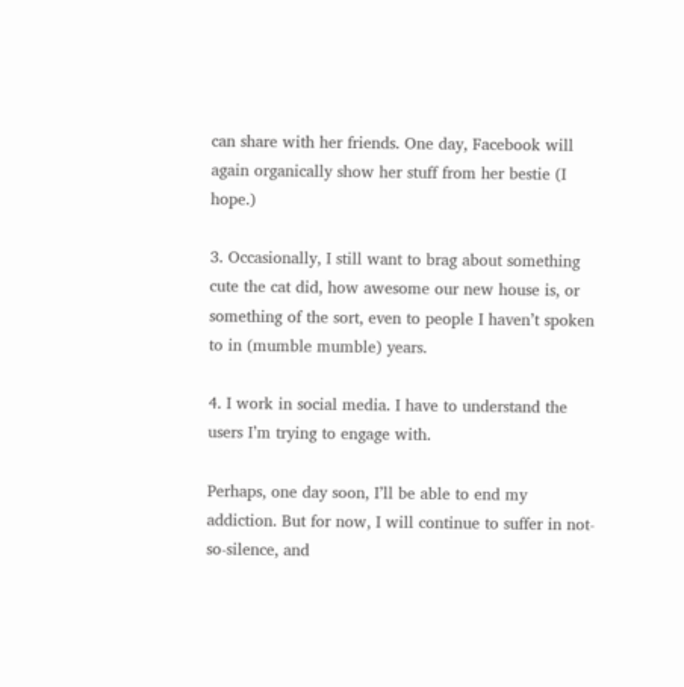can share with her friends. One day, Facebook will again organically show her stuff from her bestie (I hope.)

3. Occasionally, I still want to brag about something cute the cat did, how awesome our new house is, or something of the sort, even to people I haven’t spoken to in (mumble mumble) years.

4. I work in social media. I have to understand the users I’m trying to engage with.

Perhaps, one day soon, I’ll be able to end my addiction. But for now, I will continue to suffer in not-so-silence, and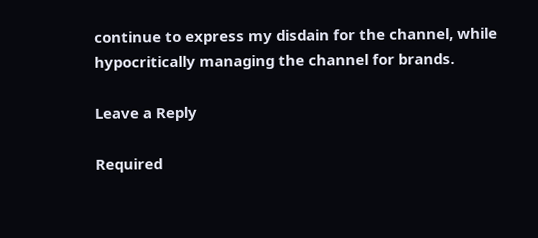continue to express my disdain for the channel, while hypocritically managing the channel for brands.

Leave a Reply

Required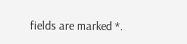fields are marked *.